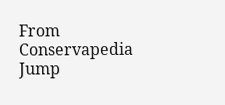From Conservapedia
Jump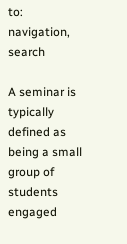to: navigation, search

A seminar is typically defined as being a small group of students engaged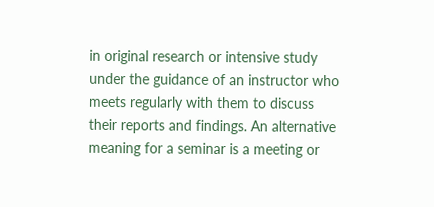in original research or intensive study under the guidance of an instructor who meets regularly with them to discuss their reports and findings. An alternative meaning for a seminar is a meeting or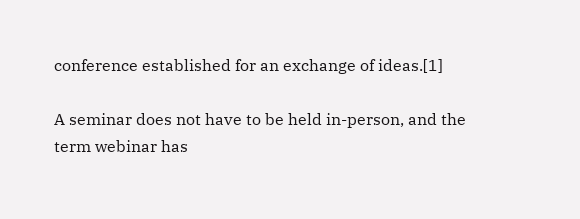conference established for an exchange of ideas.[1]

A seminar does not have to be held in-person, and the term webinar has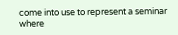come into use to represent a seminar where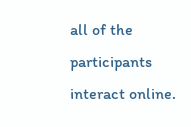all of the participants interact online.